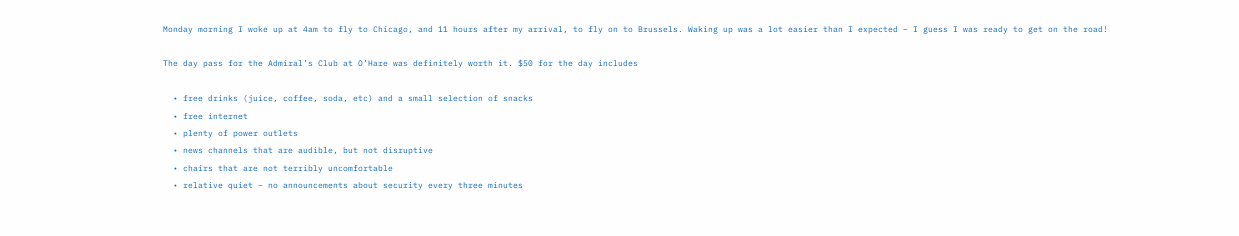Monday morning I woke up at 4am to fly to Chicago, and 11 hours after my arrival, to fly on to Brussels. Waking up was a lot easier than I expected – I guess I was ready to get on the road!

The day pass for the Admiral’s Club at O’Hare was definitely worth it. $50 for the day includes

  • free drinks (juice, coffee, soda, etc) and a small selection of snacks
  • free internet
  • plenty of power outlets
  • news channels that are audible, but not disruptive
  • chairs that are not terribly uncomfortable
  • relative quiet – no announcements about security every three minutes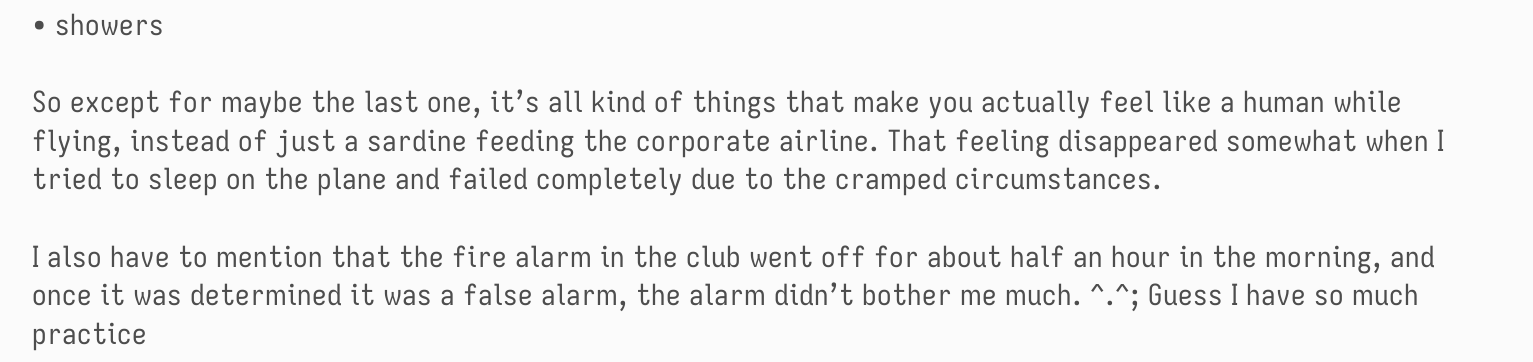• showers

So except for maybe the last one, it’s all kind of things that make you actually feel like a human while flying, instead of just a sardine feeding the corporate airline. That feeling disappeared somewhat when I tried to sleep on the plane and failed completely due to the cramped circumstances.

I also have to mention that the fire alarm in the club went off for about half an hour in the morning, and once it was determined it was a false alarm, the alarm didn’t bother me much. ^.^; Guess I have so much practice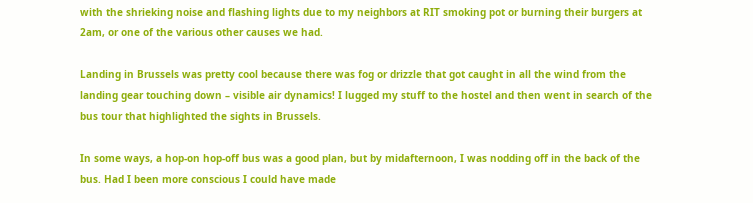with the shrieking noise and flashing lights due to my neighbors at RIT smoking pot or burning their burgers at 2am, or one of the various other causes we had.

Landing in Brussels was pretty cool because there was fog or drizzle that got caught in all the wind from the landing gear touching down – visible air dynamics! I lugged my stuff to the hostel and then went in search of the bus tour that highlighted the sights in Brussels.

In some ways, a hop-on hop-off bus was a good plan, but by midafternoon, I was nodding off in the back of the bus. Had I been more conscious I could have made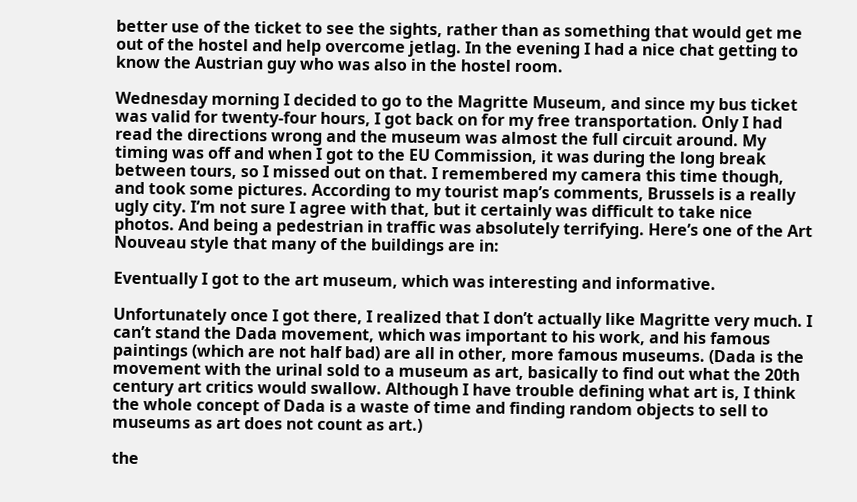better use of the ticket to see the sights, rather than as something that would get me out of the hostel and help overcome jetlag. In the evening I had a nice chat getting to know the Austrian guy who was also in the hostel room.

Wednesday morning I decided to go to the Magritte Museum, and since my bus ticket was valid for twenty-four hours, I got back on for my free transportation. Only I had read the directions wrong and the museum was almost the full circuit around. My timing was off and when I got to the EU Commission, it was during the long break between tours, so I missed out on that. I remembered my camera this time though, and took some pictures. According to my tourist map’s comments, Brussels is a really ugly city. I’m not sure I agree with that, but it certainly was difficult to take nice photos. And being a pedestrian in traffic was absolutely terrifying. Here’s one of the Art Nouveau style that many of the buildings are in:

Eventually I got to the art museum, which was interesting and informative.

Unfortunately once I got there, I realized that I don’t actually like Magritte very much. I can’t stand the Dada movement, which was important to his work, and his famous paintings (which are not half bad) are all in other, more famous museums. (Dada is the movement with the urinal sold to a museum as art, basically to find out what the 20th century art critics would swallow. Although I have trouble defining what art is, I think the whole concept of Dada is a waste of time and finding random objects to sell to museums as art does not count as art.)

the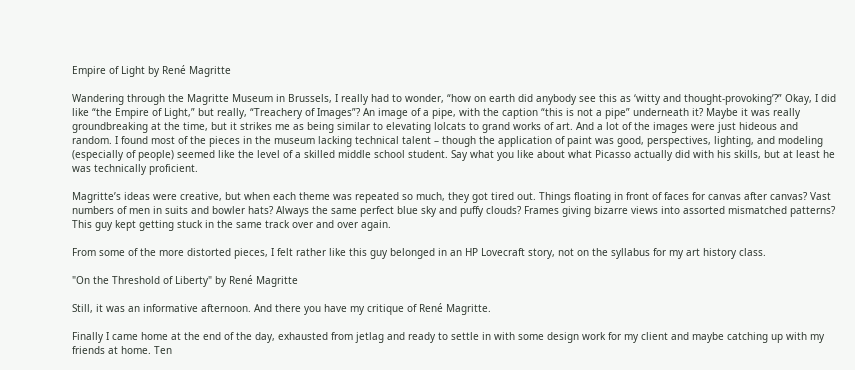Empire of Light by René Magritte

Wandering through the Magritte Museum in Brussels, I really had to wonder, “how on earth did anybody see this as ‘witty and thought-provoking’?” Okay, I did like “the Empire of Light,” but really, “Treachery of Images”? An image of a pipe, with the caption “this is not a pipe” underneath it? Maybe it was really groundbreaking at the time, but it strikes me as being similar to elevating lolcats to grand works of art. And a lot of the images were just hideous and random. I found most of the pieces in the museum lacking technical talent – though the application of paint was good, perspectives, lighting, and modeling (especially of people) seemed like the level of a skilled middle school student. Say what you like about what Picasso actually did with his skills, but at least he was technically proficient.

Magritte’s ideas were creative, but when each theme was repeated so much, they got tired out. Things floating in front of faces for canvas after canvas? Vast numbers of men in suits and bowler hats? Always the same perfect blue sky and puffy clouds? Frames giving bizarre views into assorted mismatched patterns? This guy kept getting stuck in the same track over and over again.

From some of the more distorted pieces, I felt rather like this guy belonged in an HP Lovecraft story, not on the syllabus for my art history class.

"On the Threshold of Liberty" by René Magritte

Still, it was an informative afternoon. And there you have my critique of René Magritte.

Finally I came home at the end of the day, exhausted from jetlag and ready to settle in with some design work for my client and maybe catching up with my friends at home. Ten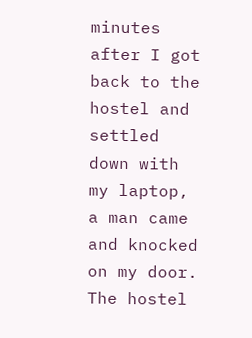minutes after I got back to the hostel and settled down with my laptop, a man came and knocked on my door. The hostel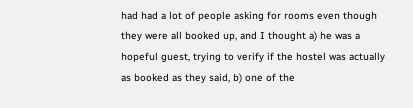had had a lot of people asking for rooms even though they were all booked up, and I thought a) he was a hopeful guest, trying to verify if the hostel was actually as booked as they said, b) one of the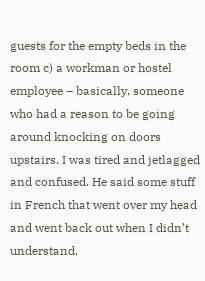guests for the empty beds in the room c) a workman or hostel employee – basically, someone who had a reason to be going around knocking on doors upstairs. I was tired and jetlagged and confused. He said some stuff in French that went over my head and went back out when I didn’t understand.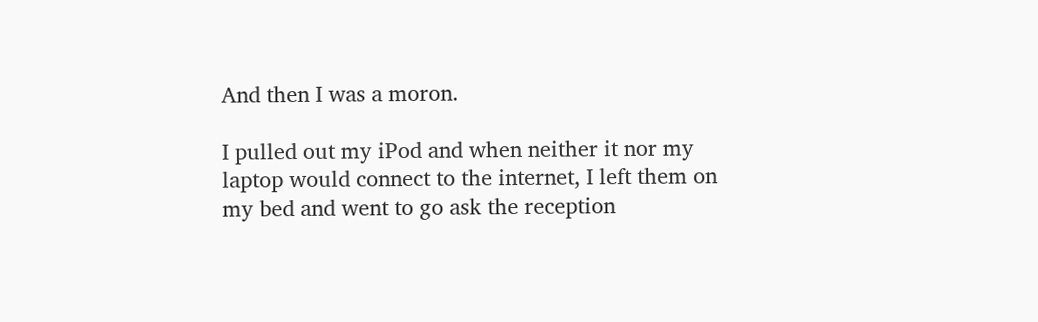And then I was a moron.

I pulled out my iPod and when neither it nor my laptop would connect to the internet, I left them on my bed and went to go ask the reception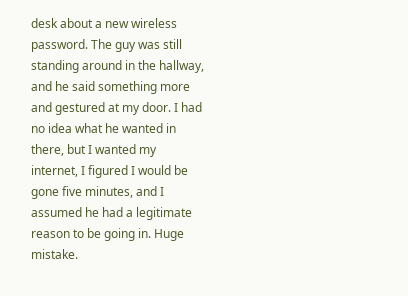desk about a new wireless password. The guy was still standing around in the hallway, and he said something more and gestured at my door. I had no idea what he wanted in there, but I wanted my internet, I figured I would be gone five minutes, and I assumed he had a legitimate reason to be going in. Huge mistake.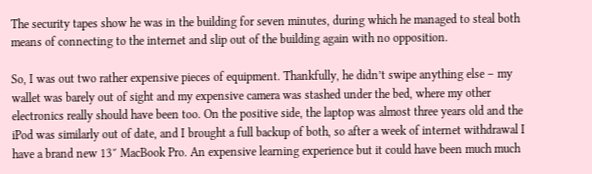The security tapes show he was in the building for seven minutes, during which he managed to steal both means of connecting to the internet and slip out of the building again with no opposition.

So, I was out two rather expensive pieces of equipment. Thankfully, he didn’t swipe anything else – my wallet was barely out of sight and my expensive camera was stashed under the bed, where my other electronics really should have been too. On the positive side, the laptop was almost three years old and the iPod was similarly out of date, and I brought a full backup of both, so after a week of internet withdrawal I have a brand new 13″ MacBook Pro. An expensive learning experience but it could have been much much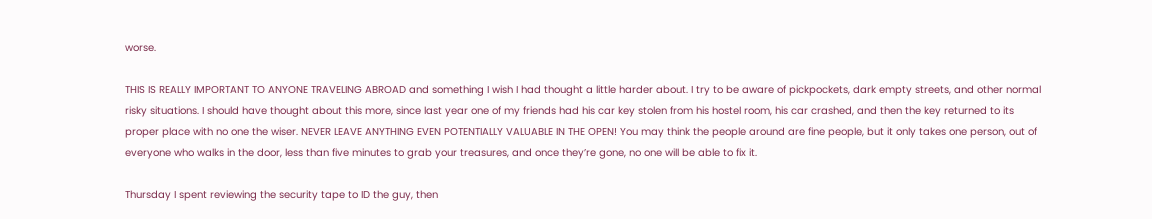worse.

THIS IS REALLY IMPORTANT TO ANYONE TRAVELING ABROAD and something I wish I had thought a little harder about. I try to be aware of pickpockets, dark empty streets, and other normal risky situations. I should have thought about this more, since last year one of my friends had his car key stolen from his hostel room, his car crashed, and then the key returned to its proper place with no one the wiser. NEVER LEAVE ANYTHING EVEN POTENTIALLY VALUABLE IN THE OPEN! You may think the people around are fine people, but it only takes one person, out of everyone who walks in the door, less than five minutes to grab your treasures, and once they’re gone, no one will be able to fix it.

Thursday I spent reviewing the security tape to ID the guy, then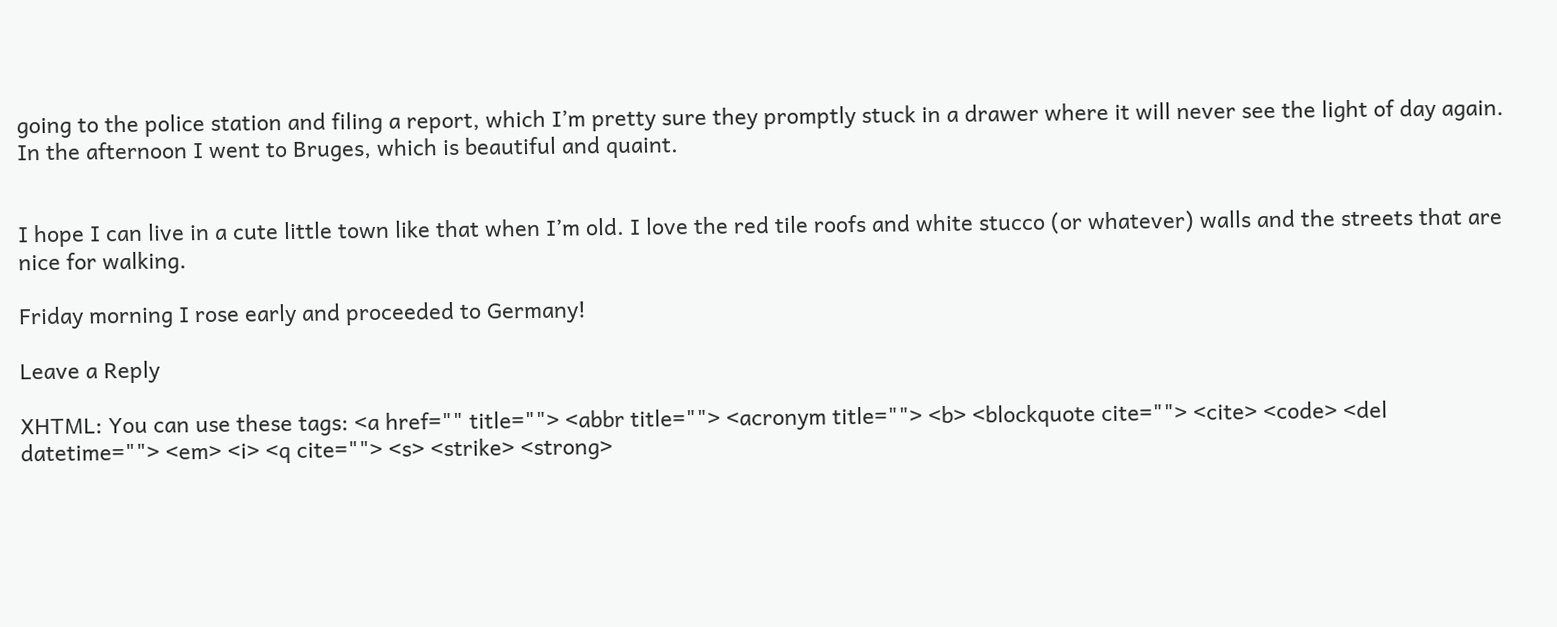going to the police station and filing a report, which I’m pretty sure they promptly stuck in a drawer where it will never see the light of day again. In the afternoon I went to Bruges, which is beautiful and quaint.


I hope I can live in a cute little town like that when I’m old. I love the red tile roofs and white stucco (or whatever) walls and the streets that are nice for walking.

Friday morning I rose early and proceeded to Germany!

Leave a Reply

XHTML: You can use these tags: <a href="" title=""> <abbr title=""> <acronym title=""> <b> <blockquote cite=""> <cite> <code> <del datetime=""> <em> <i> <q cite=""> <s> <strike> <strong>